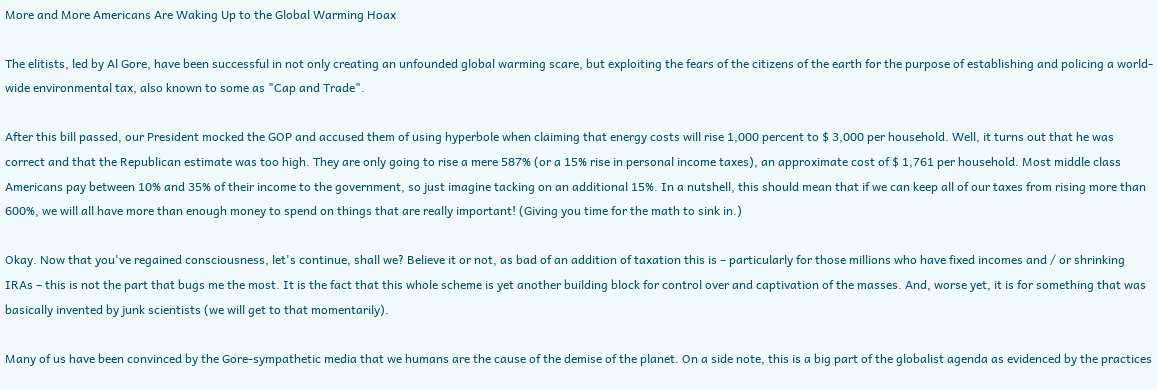More and More Americans Are Waking Up to the Global Warming Hoax

The elitists, led by Al Gore, have been successful in not only creating an unfounded global warming scare, but exploiting the fears of the citizens of the earth for the purpose of establishing and policing a world-wide environmental tax, also known to some as "Cap and Trade".

After this bill passed, our President mocked the GOP and accused them of using hyperbole when claiming that energy costs will rise 1,000 percent to $ 3,000 per household. Well, it turns out that he was correct and that the Republican estimate was too high. They are only going to rise a mere 587% (or a 15% rise in personal income taxes), an approximate cost of $ 1,761 per household. Most middle class Americans pay between 10% and 35% of their income to the government, so just imagine tacking on an additional 15%. In a nutshell, this should mean that if we can keep all of our taxes from rising more than 600%, we will all have more than enough money to spend on things that are really important! (Giving you time for the math to sink in.)

Okay. Now that you've regained consciousness, let's continue, shall we? Believe it or not, as bad of an addition of taxation this is – particularly for those millions who have fixed incomes and / or shrinking IRAs – this is not the part that bugs me the most. It is the fact that this whole scheme is yet another building block for control over and captivation of the masses. And, worse yet, it is for something that was basically invented by junk scientists (we will get to that momentarily).

Many of us have been convinced by the Gore-sympathetic media that we humans are the cause of the demise of the planet. On a side note, this is a big part of the globalist agenda as evidenced by the practices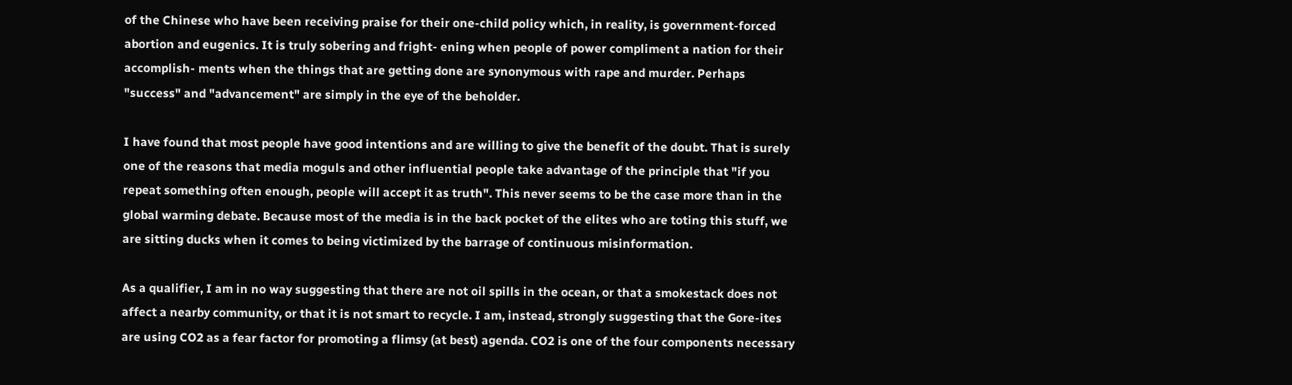of the Chinese who have been receiving praise for their one-child policy which, in reality, is government-forced abortion and eugenics. It is truly sobering and fright- ening when people of power compliment a nation for their accomplish- ments when the things that are getting done are synonymous with rape and murder. Perhaps "success" and "advancement" are simply in the eye of the beholder.

I have found that most people have good intentions and are willing to give the benefit of the doubt. That is surely one of the reasons that media moguls and other influential people take advantage of the principle that "if you repeat something often enough, people will accept it as truth". This never seems to be the case more than in the global warming debate. Because most of the media is in the back pocket of the elites who are toting this stuff, we are sitting ducks when it comes to being victimized by the barrage of continuous misinformation.

As a qualifier, I am in no way suggesting that there are not oil spills in the ocean, or that a smokestack does not affect a nearby community, or that it is not smart to recycle. I am, instead, strongly suggesting that the Gore-ites are using CO2 as a fear factor for promoting a flimsy (at best) agenda. CO2 is one of the four components necessary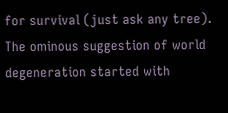for survival (just ask any tree). The ominous suggestion of world degeneration started with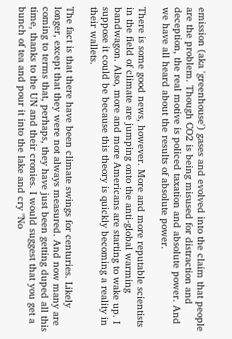emission (aka 'greenhouse') gases and evolved into the claim that people are the problem. Though CO2 is being misused for distraction and deception, the real motive is policed taxation and absolute power. And we have all heard about the results of absolute power.

There is some good news, however. More and more reputable scientists in the field of climate are jumping onto the anti-global warming bandwagon. Also, more and more Americans are starting to wake up. I suppose it could be because this theory is quickly becoming a reality in their wallets.

The fact is that there have been climate swings for centuries. Likely longer, except that they were not always measured. And now many are coming to terms that, perhaps, they have just been getting duped all this time, thanks to the UN and their cronies. I would suggest that you get a bunch of tea and pour it into the lake and cry "No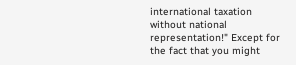international taxation without national representation!" Except for the fact that you might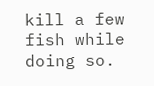kill a few fish while doing so.